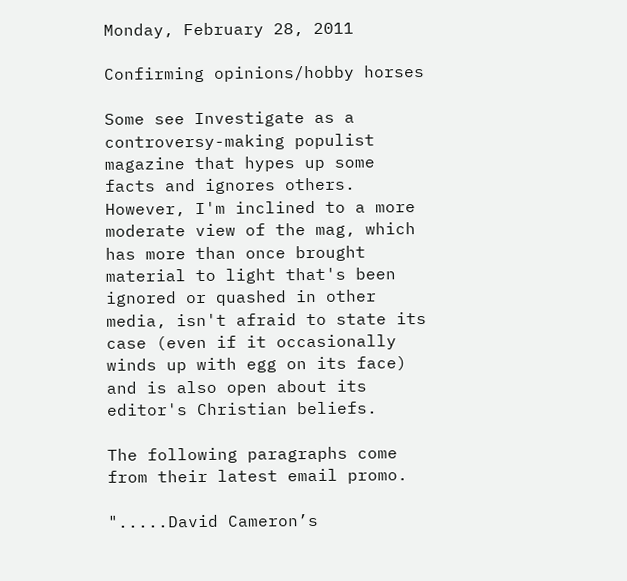Monday, February 28, 2011

Confirming opinions/hobby horses

Some see Investigate as a controversy-making populist magazine that hypes up some facts and ignores others. However, I'm inclined to a more moderate view of the mag, which has more than once brought material to light that's been ignored or quashed in other media, isn't afraid to state its case (even if it occasionally winds up with egg on its face) and is also open about its editor's Christian beliefs.

The following paragraphs come from their latest email promo.

".....David Cameron’s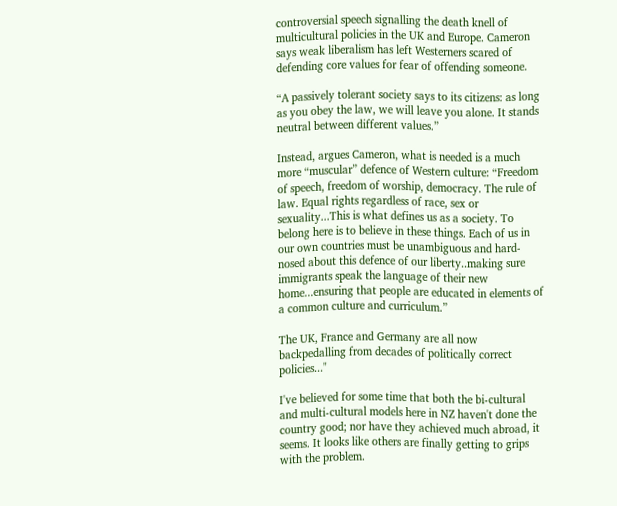controversial speech signalling the death knell of multicultural policies in the UK and Europe. Cameron says weak liberalism has left Westerners scared of defending core values for fear of offending someone.

“A passively tolerant society says to its citizens: as long as you obey the law, we will leave you alone. It stands neutral between different values.”

Instead, argues Cameron, what is needed is a much more “muscular” defence of Western culture: “Freedom of speech, freedom of worship, democracy. The rule of law. Equal rights regardless of race, sex or sexuality...This is what defines us as a society. To belong here is to believe in these things. Each of us in our own countries must be unambiguous and hard-nosed about this defence of our liberty..making sure immigrants speak the language of their new home...ensuring that people are educated in elements of a common culture and curriculum.”

The UK, France and Germany are all now backpedalling from decades of politically correct policies..."

I've believed for some time that both the bi-cultural and multi-cultural models here in NZ haven't done the country good; nor have they achieved much abroad, it seems. It looks like others are finally getting to grips with the problem.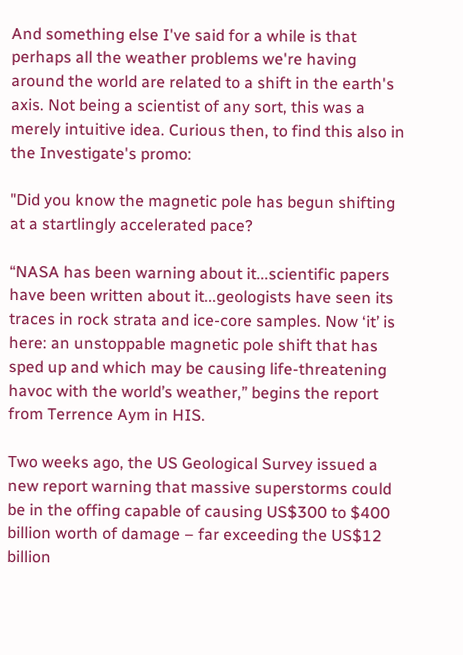And something else I've said for a while is that perhaps all the weather problems we're having around the world are related to a shift in the earth's axis. Not being a scientist of any sort, this was a merely intuitive idea. Curious then, to find this also in the Investigate's promo:

"Did you know the magnetic pole has begun shifting at a startlingly accelerated pace?

“NASA has been warning about it...scientific papers have been written about it...geologists have seen its traces in rock strata and ice-core samples. Now ‘it’ is here: an unstoppable magnetic pole shift that has sped up and which may be causing life-threatening havoc with the world’s weather,” begins the report from Terrence Aym in HIS.

Two weeks ago, the US Geological Survey issued a new report warning that massive superstorms could be in the offing capable of causing US$300 to $400 billion worth of damage – far exceeding the US$12 billion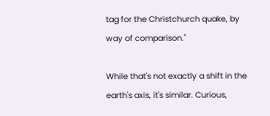tag for the Christchurch quake, by way of comparison."

While that's not exactly a shift in the earth's axis, it's similar. Curious,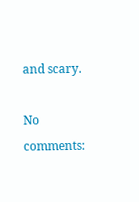and scary.

No comments: